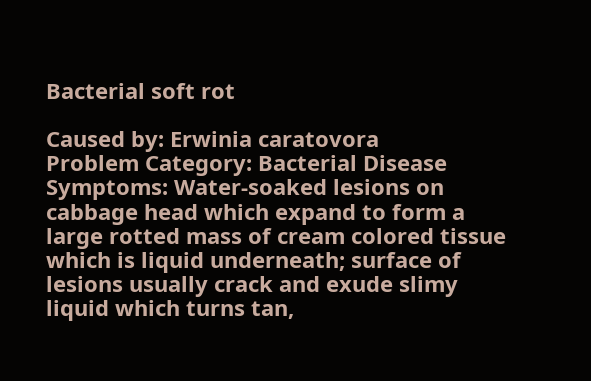Bacterial soft rot

Caused by: Erwinia caratovora
Problem Category: Bacterial Disease
Symptoms: Water-soaked lesions on cabbage head which expand to form a large rotted mass of cream colored tissue which is liquid underneath; surface of lesions usually crack and exude slimy liquid which turns tan,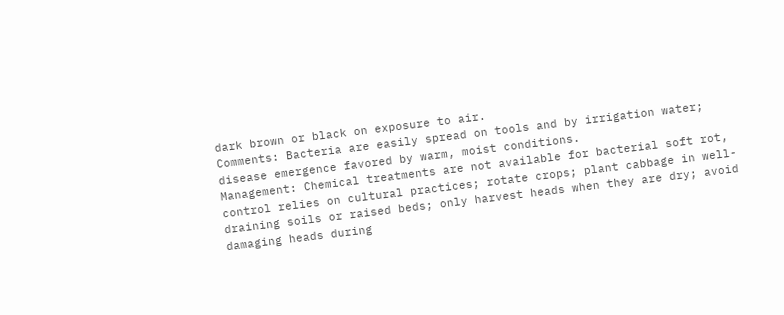dark brown or black on exposure to air.
Comments: Bacteria are easily spread on tools and by irrigation water; disease emergence favored by warm, moist conditions.
Management: Chemical treatments are not available for bacterial soft rot, control relies on cultural practices; rotate crops; plant cabbage in well-draining soils or raised beds; only harvest heads when they are dry; avoid damaging heads during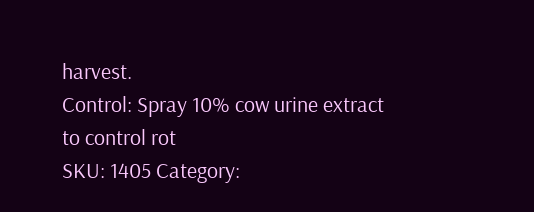harvest.
Control: Spray 10% cow urine extract to control rot
SKU: 1405 Category: